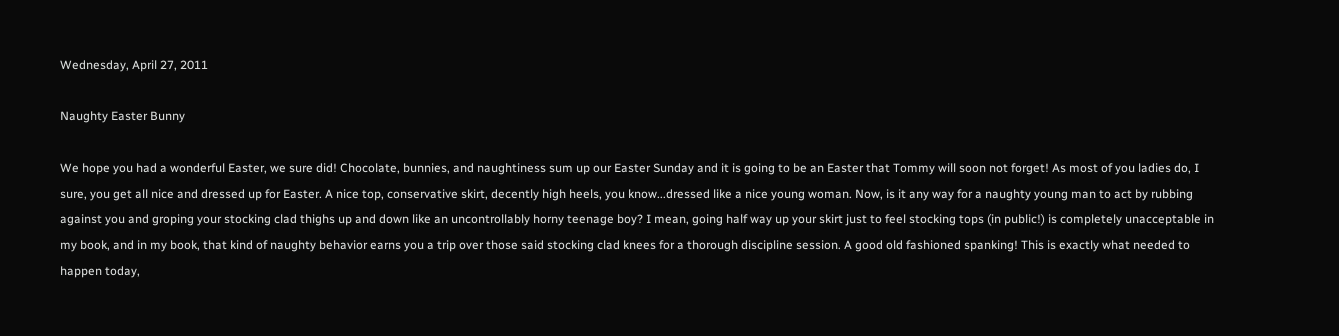Wednesday, April 27, 2011

Naughty Easter Bunny

We hope you had a wonderful Easter, we sure did! Chocolate, bunnies, and naughtiness sum up our Easter Sunday and it is going to be an Easter that Tommy will soon not forget! As most of you ladies do, I sure, you get all nice and dressed up for Easter. A nice top, conservative skirt, decently high heels, you know...dressed like a nice young woman. Now, is it any way for a naughty young man to act by rubbing against you and groping your stocking clad thighs up and down like an uncontrollably horny teenage boy? I mean, going half way up your skirt just to feel stocking tops (in public!) is completely unacceptable in my book, and in my book, that kind of naughty behavior earns you a trip over those said stocking clad knees for a thorough discipline session. A good old fashioned spanking! This is exactly what needed to happen today,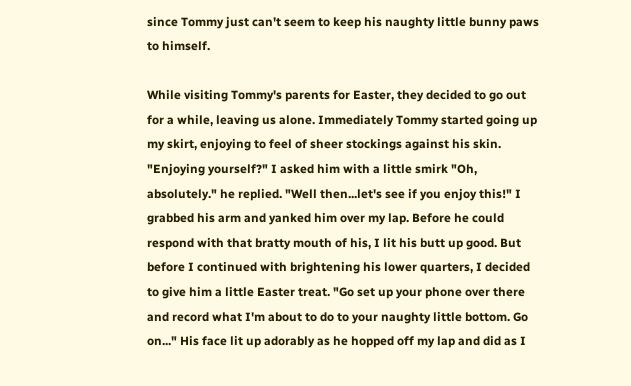since Tommy just can't seem to keep his naughty little bunny paws to himself.

While visiting Tommy's parents for Easter, they decided to go out for a while, leaving us alone. Immediately Tommy started going up my skirt, enjoying to feel of sheer stockings against his skin. "Enjoying yourself?" I asked him with a little smirk "Oh, absolutely." he replied. "Well then...let's see if you enjoy this!" I grabbed his arm and yanked him over my lap. Before he could respond with that bratty mouth of his, I lit his butt up good. But before I continued with brightening his lower quarters, I decided to give him a little Easter treat. "Go set up your phone over there and record what I'm about to do to your naughty little bottom. Go on..." His face lit up adorably as he hopped off my lap and did as I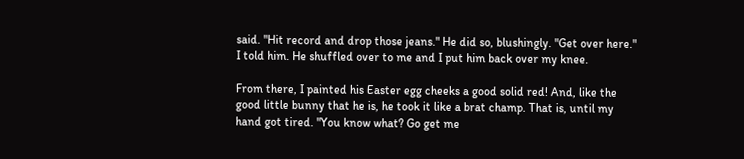said. "Hit record and drop those jeans." He did so, blushingly. "Get over here." I told him. He shuffled over to me and I put him back over my knee.

From there, I painted his Easter egg cheeks a good solid red! And, like the good little bunny that he is, he took it like a brat champ. That is, until my hand got tired. "You know what? Go get me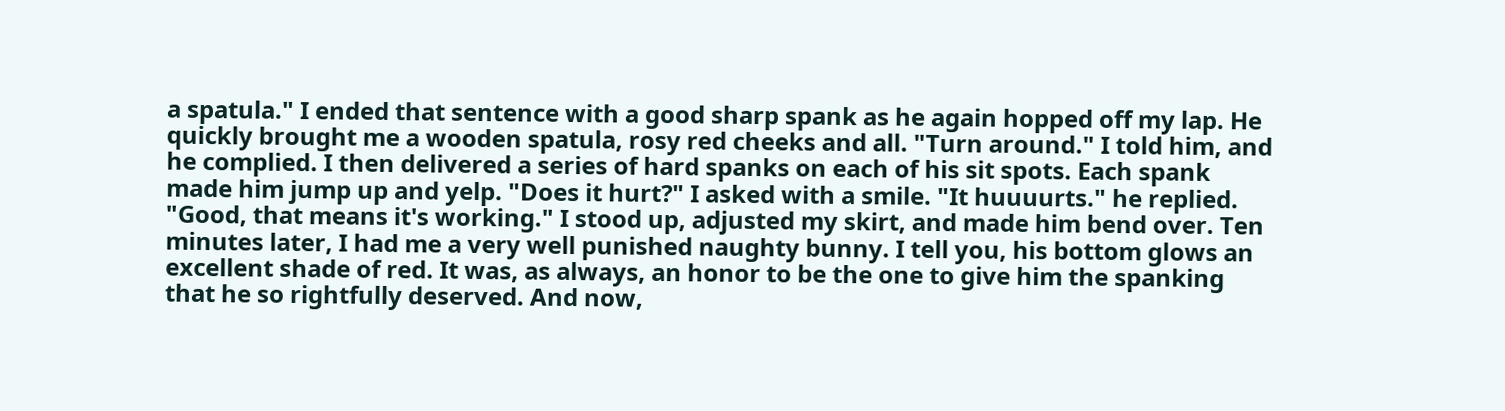a spatula." I ended that sentence with a good sharp spank as he again hopped off my lap. He quickly brought me a wooden spatula, rosy red cheeks and all. "Turn around." I told him, and he complied. I then delivered a series of hard spanks on each of his sit spots. Each spank made him jump up and yelp. "Does it hurt?" I asked with a smile. "It huuuurts." he replied. "Good, that means it's working." I stood up, adjusted my skirt, and made him bend over. Ten minutes later, I had me a very well punished naughty bunny. I tell you, his bottom glows an excellent shade of red. It was, as always, an honor to be the one to give him the spanking that he so rightfully deserved. And now,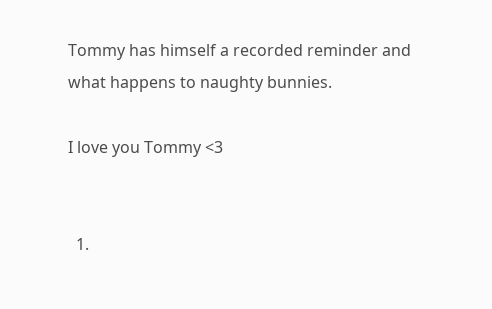Tommy has himself a recorded reminder and what happens to naughty bunnies.

I love you Tommy <3


  1.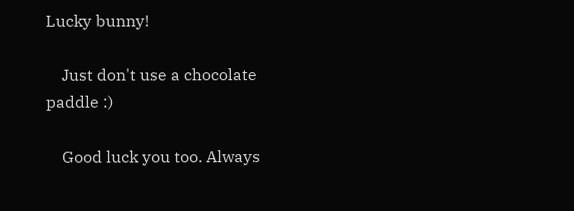Lucky bunny!

    Just don't use a chocolate paddle :)

    Good luck you too. Always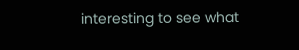interesting to see what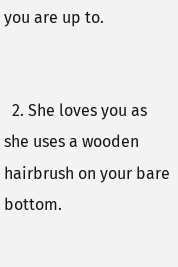you are up to.


  2. She loves you as she uses a wooden hairbrush on your bare bottom.